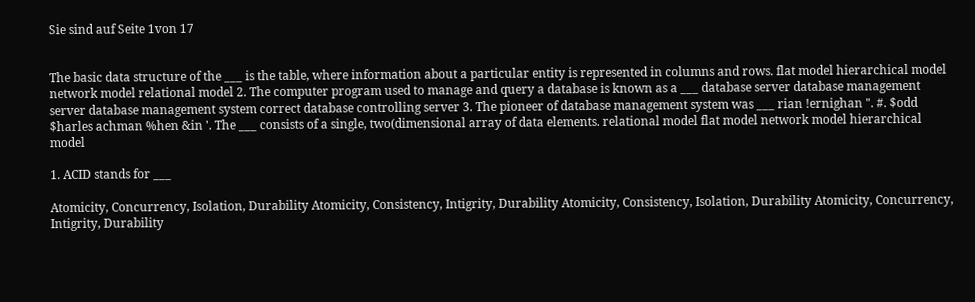Sie sind auf Seite 1von 17


The basic data structure of the ___ is the table, where information about a particular entity is represented in columns and rows. flat model hierarchical model network model relational model 2. The computer program used to manage and query a database is known as a ___ database server database management server database management system correct database controlling server 3. The pioneer of database management system was ___ rian !ernighan ". #. $odd $harles achman %hen &in '. The ___ consists of a single, two(dimensional array of data elements. relational model flat model network model hierarchical model

1. ACID stands for ___

Atomicity, Concurrency, Isolation, Durability Atomicity, Consistency, Intigrity, Durability Atomicity, Consistency, Isolation, Durability Atomicity, Concurrency, Intigrity, Durability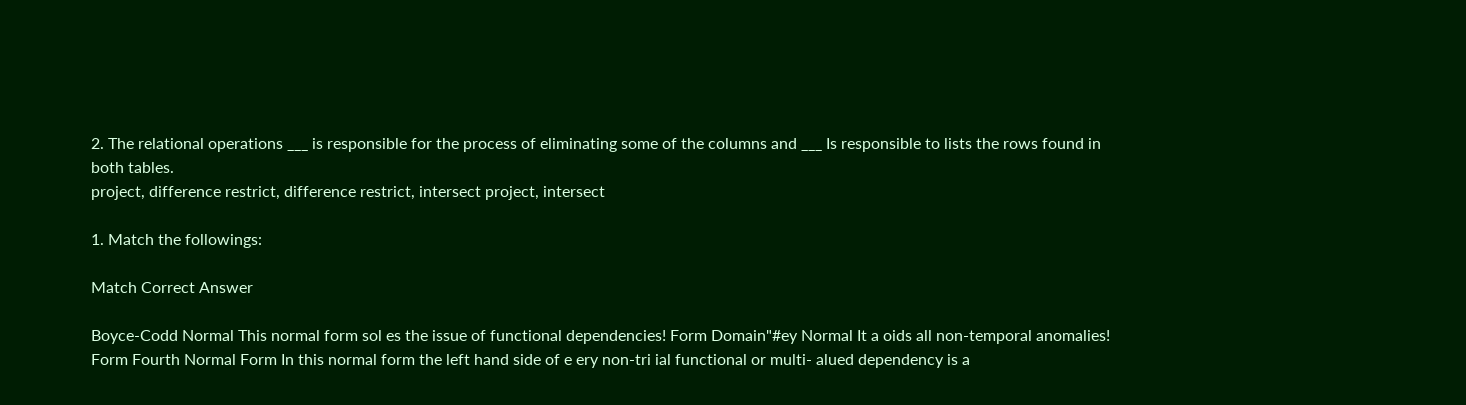2. The relational operations ___ is responsible for the process of eliminating some of the columns and ___ Is responsible to lists the rows found in both tables.
project, difference restrict, difference restrict, intersect project, intersect

1. Match the followings:

Match Correct Answer

Boyce-Codd Normal This normal form sol es the issue of functional dependencies! Form Domain"#ey Normal It a oids all non-temporal anomalies! Form Fourth Normal Form In this normal form the left hand side of e ery non-tri ial functional or multi- alued dependency is a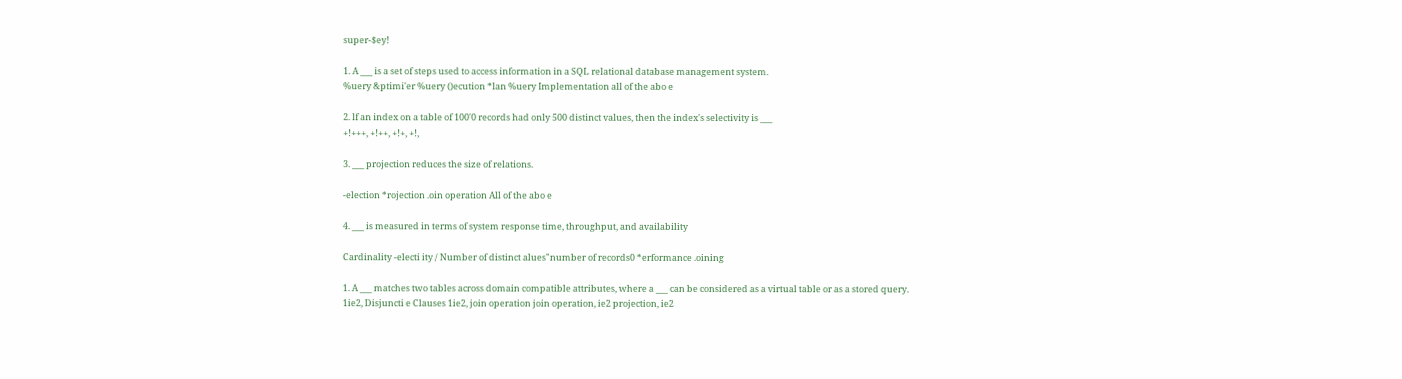super-$ey!

1. A ___ is a set of steps used to access information in a SQL relational database management system.
%uery &ptimi'er %uery ()ecution *lan %uery Implementation all of the abo e

2. lf an index on a table of 100'0 records had only 500 distinct values, then the index's selectivity is ___
+!+++, +!++, +!+, +!,

3. ___ projection reduces the size of relations.

-election *rojection .oin operation All of the abo e

4. ___ is measured in terms of system response time, throughput, and availability

Cardinality -electi ity / Number of distinct alues"number of records0 *erformance .oining

1. A ___ matches two tables across domain compatible attributes, where a ___ can be considered as a virtual table or as a stored query.
1ie2, Disjuncti e Clauses 1ie2, join operation join operation, ie2 projection, ie2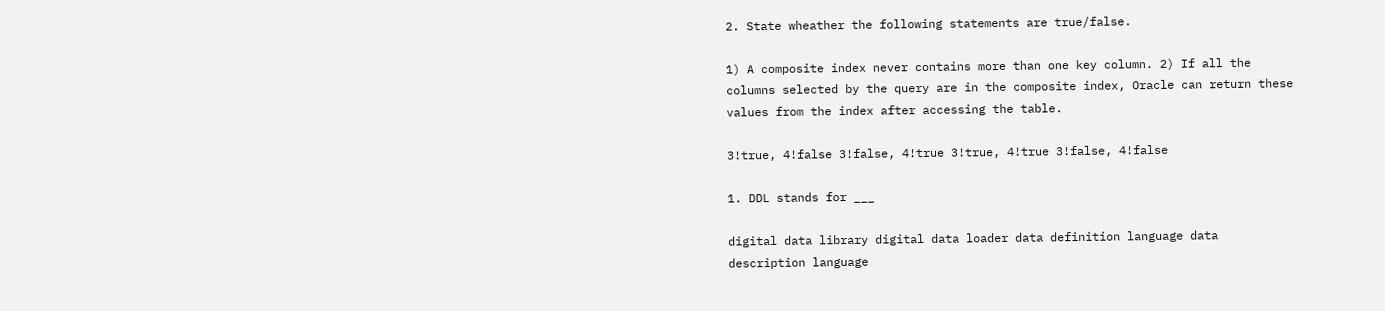2. State wheather the following statements are true/false.

1) A composite index never contains more than one key column. 2) If all the columns selected by the query are in the composite index, Oracle can return these values from the index after accessing the table.

3!true, 4!false 3!false, 4!true 3!true, 4!true 3!false, 4!false

1. DDL stands for ___

digital data library digital data loader data definition language data description language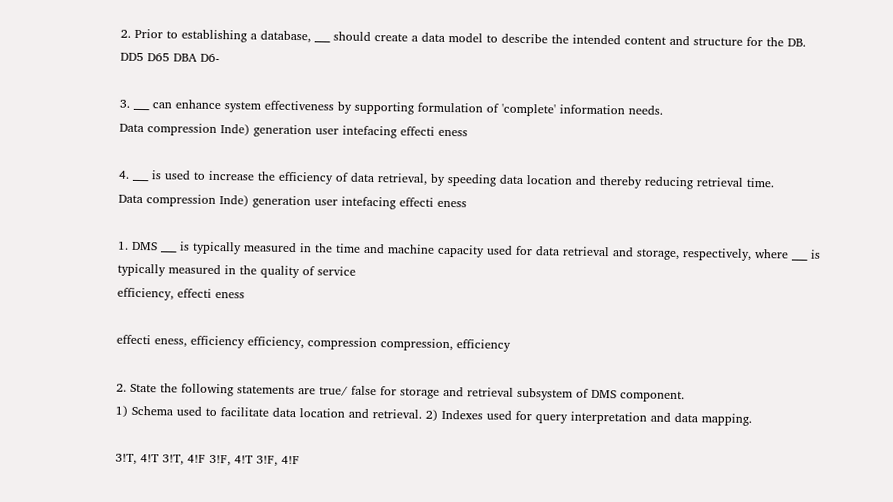2. Prior to establishing a database, ___ should create a data model to describe the intended content and structure for the DB.
DD5 D65 DBA D6-

3. ___ can enhance system effectiveness by supporting formulation of 'complete' information needs.
Data compression Inde) generation user intefacing effecti eness

4. ___ is used to increase the efficiency of data retrieval, by speeding data location and thereby reducing retrieval time.
Data compression Inde) generation user intefacing effecti eness

1. DMS ___ is typically measured in the time and machine capacity used for data retrieval and storage, respectively, where ___ is typically measured in the quality of service
efficiency, effecti eness

effecti eness, efficiency efficiency, compression compression, efficiency

2. State the following statements are true/ false for storage and retrieval subsystem of DMS component.
1) Schema used to facilitate data location and retrieval. 2) Indexes used for query interpretation and data mapping.

3!T, 4!T 3!T, 4!F 3!F, 4!T 3!F, 4!F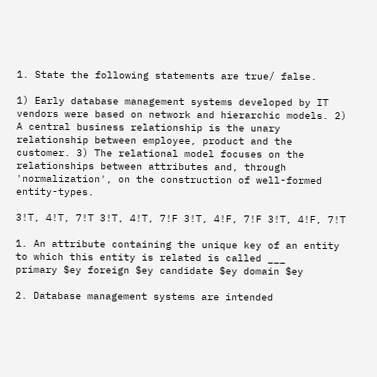1. State the following statements are true/ false.

1) Early database management systems developed by IT vendors were based on network and hierarchic models. 2) A central business relationship is the unary relationship between employee, product and the customer. 3) The relational model focuses on the relationships between attributes and, through 'normalization', on the construction of well-formed entity-types.

3!T, 4!T, 7!T 3!T, 4!T, 7!F 3!T, 4!F, 7!F 3!T, 4!F, 7!T

1. An attribute containing the unique key of an entity to which this entity is related is called ___
primary $ey foreign $ey candidate $ey domain $ey

2. Database management systems are intended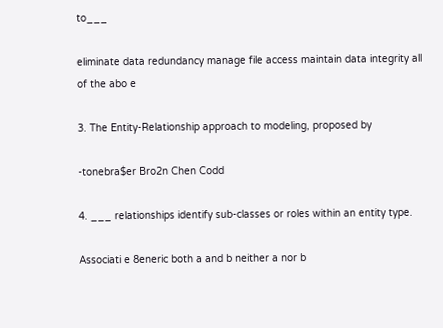to___

eliminate data redundancy manage file access maintain data integrity all of the abo e

3. The Entity-Relationship approach to modeling, proposed by

-tonebra$er Bro2n Chen Codd

4. ___ relationships identify sub-classes or roles within an entity type.

Associati e 8eneric both a and b neither a nor b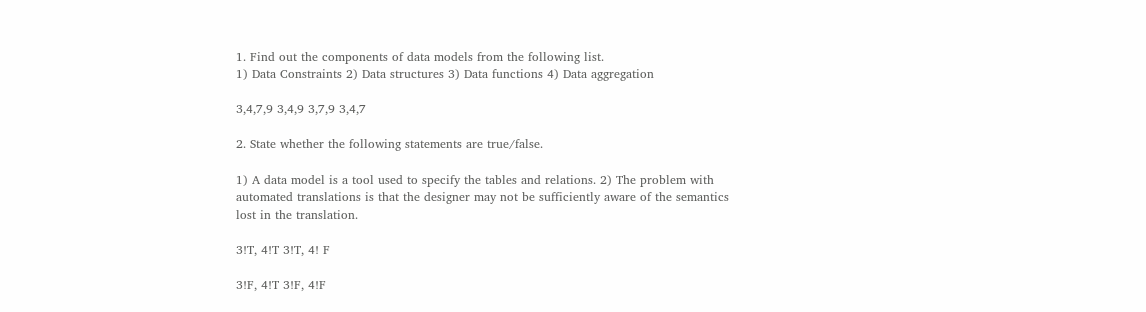1. Find out the components of data models from the following list.
1) Data Constraints 2) Data structures 3) Data functions 4) Data aggregation

3,4,7,9 3,4,9 3,7,9 3,4,7

2. State whether the following statements are true/false.

1) A data model is a tool used to specify the tables and relations. 2) The problem with automated translations is that the designer may not be sufficiently aware of the semantics lost in the translation.

3!T, 4!T 3!T, 4! F

3!F, 4!T 3!F, 4!F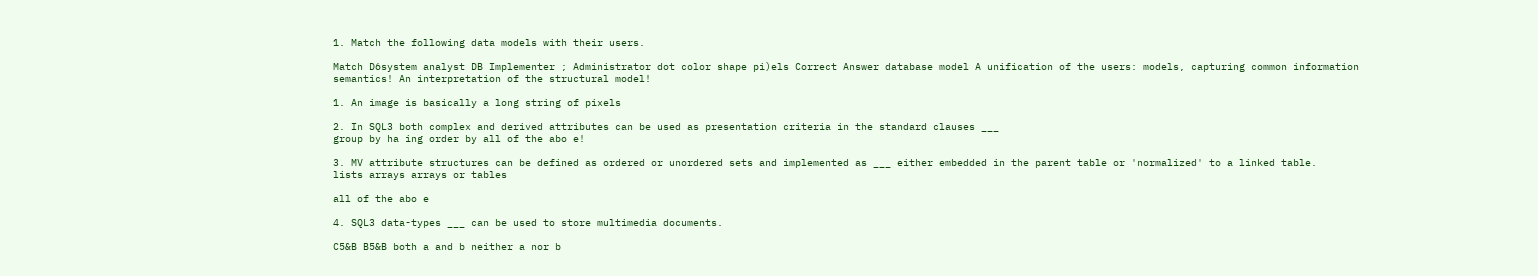1. Match the following data models with their users.

Match D6system analyst DB Implementer ; Administrator dot color shape pi)els Correct Answer database model A unification of the users: models, capturing common information semantics! An interpretation of the structural model!

1. An image is basically a long string of pixels

2. In SQL3 both complex and derived attributes can be used as presentation criteria in the standard clauses ___
group by ha ing order by all of the abo e!

3. MV attribute structures can be defined as ordered or unordered sets and implemented as ___ either embedded in the parent table or 'normalized' to a linked table.
lists arrays arrays or tables

all of the abo e

4. SQL3 data-types ___ can be used to store multimedia documents.

C5&B B5&B both a and b neither a nor b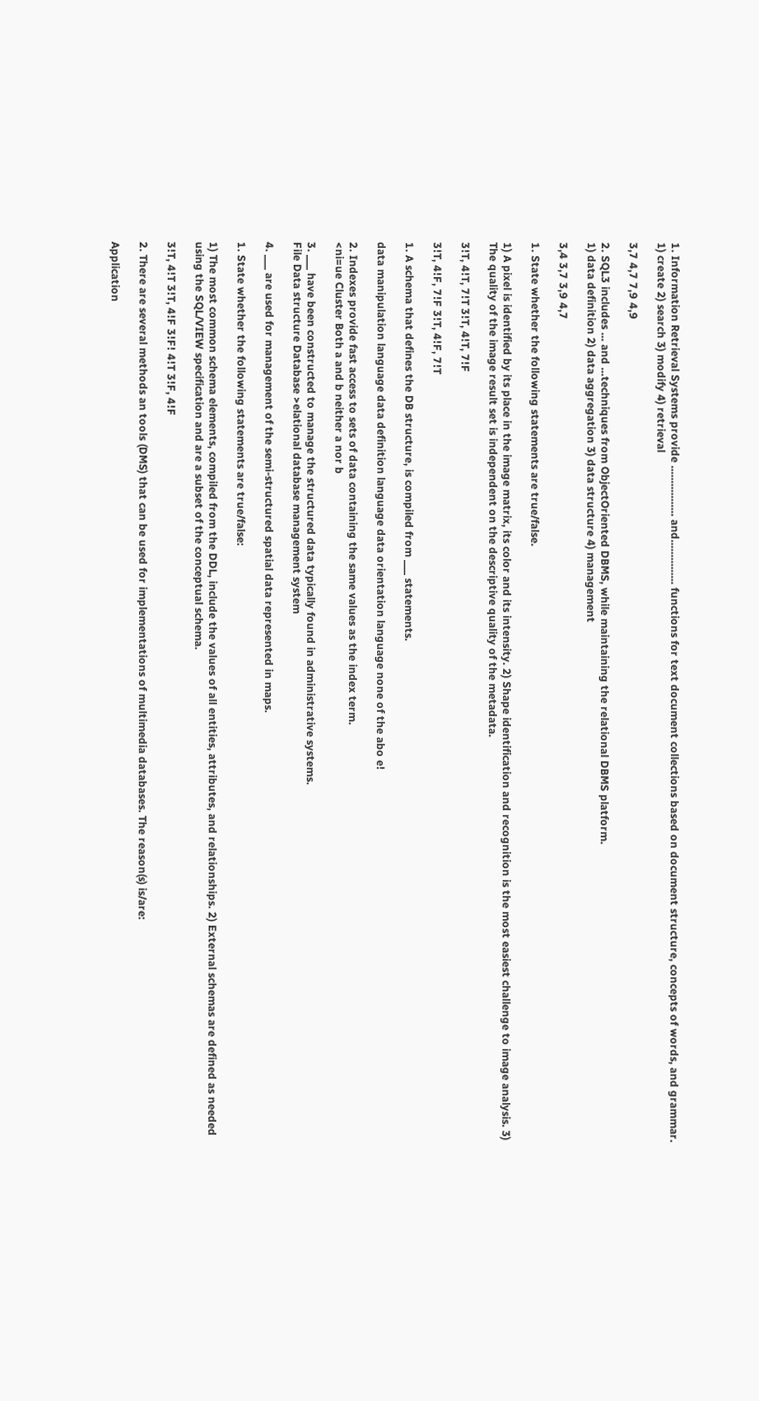1. Information Retrieval Systems provide ................. and............... functions for text document collections based on document structure, concepts of words, and grammar.
1) create 2) search 3) modify 4) retrieval

3,7 4,7 7,9 4,9

2. SQL3 includes ... and ...techniques from ObjectOriented DBMS, while maintaining the relational DBMS platform.
1) data definition 2) data aggregation 3) data structure 4) management

3,4 3,7 3,9 4,7

1. State whether the following statements are true/false.

1) A pixel is identified by its place in the image matrix, its color and its intensity. 2) Shape identification and recognition is the most easiest challenge to image analysis. 3) The quality of the image result set is independent on the descriptive quality of the metadata.

3!T, 4!T, 7!T 3!T, 4!T, 7!F

3!T, 4!F, 7!F 3!T, 4!F, 7!T

1. A schema that defines the DB structure, is compiled from ___ statements.

data manipulation language data definition language data orientation language none of the abo e!

2. Indexes provide fast access to sets of data containing the same values as the index term.
<ni=ue Cluster Both a and b neither a nor b

3. ___ have been constructed to manage the structured data typically found in administrative systems.
File Data structure Database >elational database management system

4. ___ are used for management of the semi-structured spatial data represented in maps.

1. State whether the following statements are true/false:

1) The most common schema elements, compiled from the DDL, include the values of all entities, attributes, and relationships. 2) External schemas are defined as needed using the SQL/VIEW specification and are a subset of the conceptual schema.

3!T, 4!T 3!T, 4!F 3!F! 4!T 3!F, 4!F

2. There are several methods an tools (DMS) that can be used for implementations of multimedia databases. The reason(s) is/are:

Application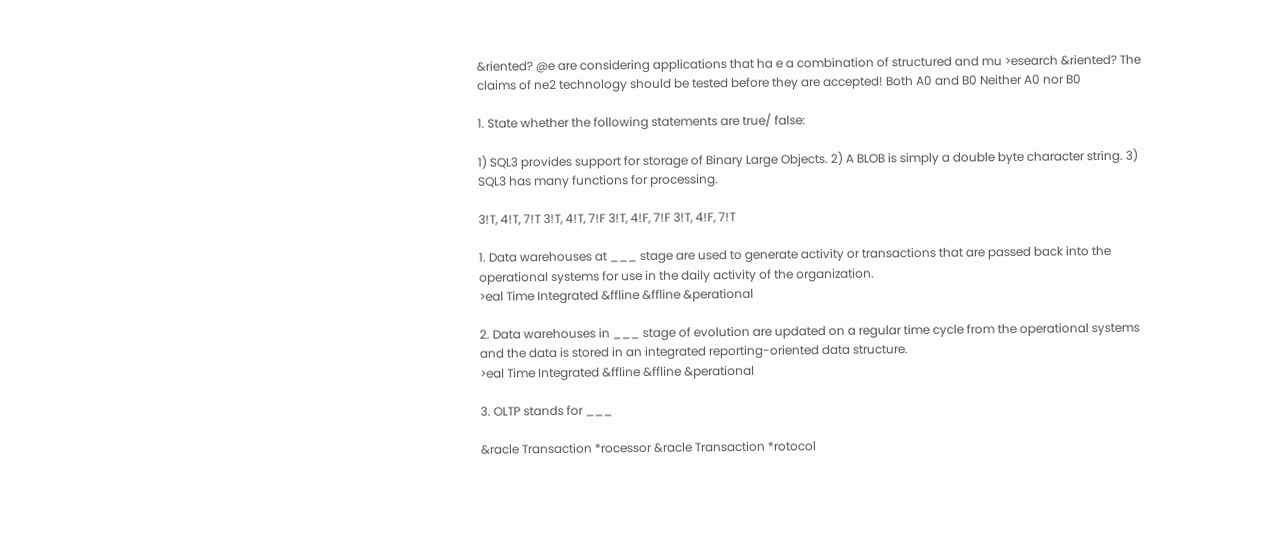&riented? @e are considering applications that ha e a combination of structured and mu >esearch &riented? The claims of ne2 technology should be tested before they are accepted! Both A0 and B0 Neither A0 nor B0

1. State whether the following statements are true/ false:

1) SQL3 provides support for storage of Binary Large Objects. 2) A BLOB is simply a double byte character string. 3) SQL3 has many functions for processing.

3!T, 4!T, 7!T 3!T, 4!T, 7!F 3!T, 4!F, 7!F 3!T, 4!F, 7!T

1. Data warehouses at ___ stage are used to generate activity or transactions that are passed back into the operational systems for use in the daily activity of the organization.
>eal Time Integrated &ffline &ffline &perational

2. Data warehouses in ___ stage of evolution are updated on a regular time cycle from the operational systems and the data is stored in an integrated reporting-oriented data structure.
>eal Time Integrated &ffline &ffline &perational

3. OLTP stands for ___

&racle Transaction *rocessor &racle Transaction *rotocol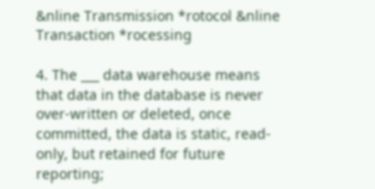&nline Transmission *rotocol &nline Transaction *rocessing

4. The ___ data warehouse means that data in the database is never over-written or deleted, once committed, the data is static, read-only, but retained for future reporting;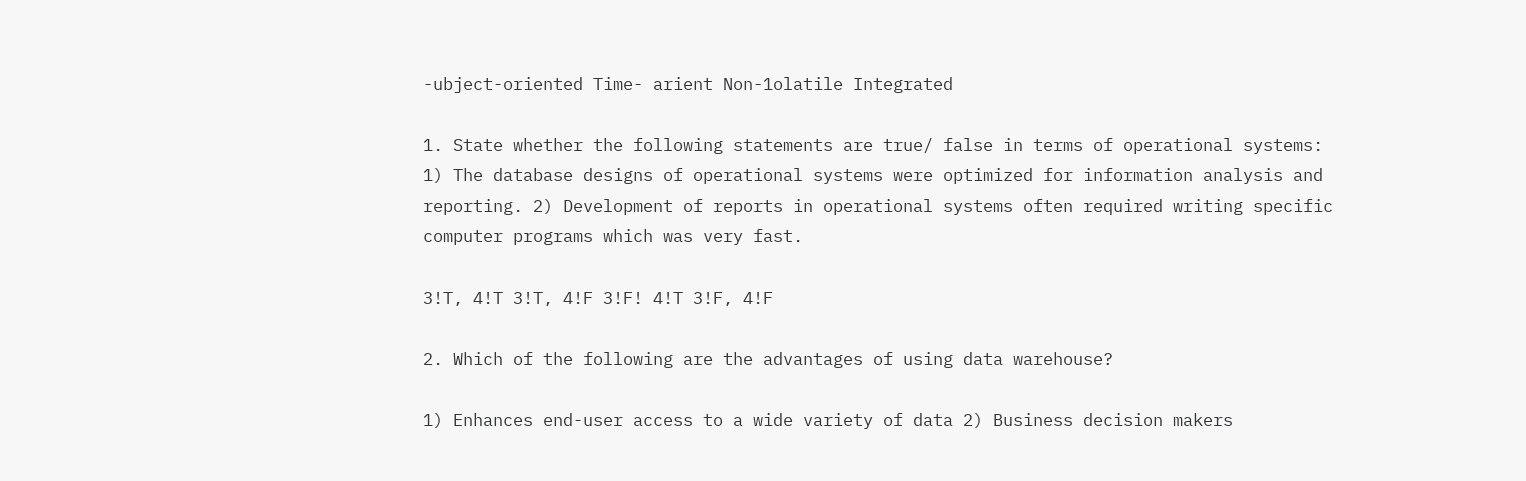-ubject-oriented Time- arient Non-1olatile Integrated

1. State whether the following statements are true/ false in terms of operational systems:
1) The database designs of operational systems were optimized for information analysis and reporting. 2) Development of reports in operational systems often required writing specific computer programs which was very fast.

3!T, 4!T 3!T, 4!F 3!F! 4!T 3!F, 4!F

2. Which of the following are the advantages of using data warehouse?

1) Enhances end-user access to a wide variety of data 2) Business decision makers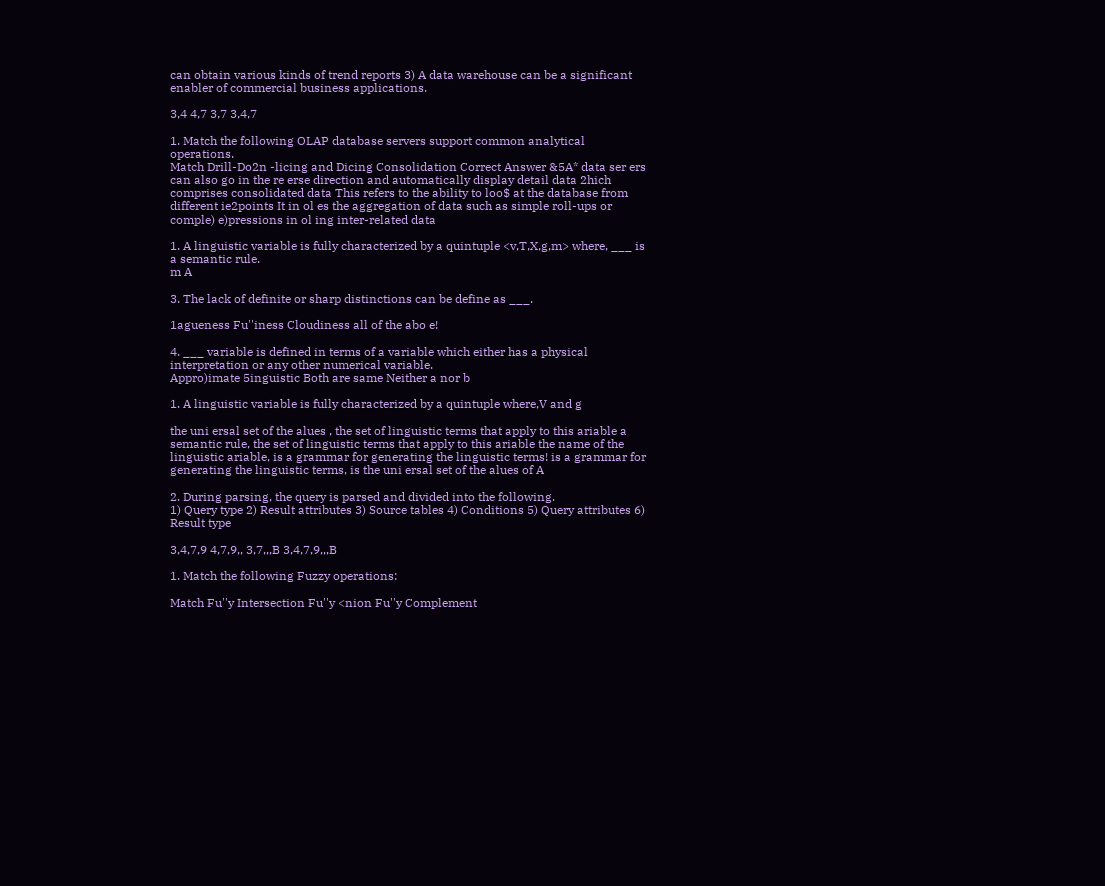can obtain various kinds of trend reports 3) A data warehouse can be a significant enabler of commercial business applications.

3,4 4,7 3,7 3,4,7

1. Match the following OLAP database servers support common analytical operations.
Match Drill-Do2n -licing and Dicing Consolidation Correct Answer &5A* data ser ers can also go in the re erse direction and automatically display detail data 2hich comprises consolidated data This refers to the ability to loo$ at the database from different ie2points It in ol es the aggregation of data such as simple roll-ups or comple) e)pressions in ol ing inter-related data

1. A linguistic variable is fully characterized by a quintuple <v,T,X,g,m> where, ___ is a semantic rule.
m A

3. The lack of definite or sharp distinctions can be define as ___.

1agueness Fu''iness Cloudiness all of the abo e!

4. ___ variable is defined in terms of a variable which either has a physical interpretation or any other numerical variable.
Appro)imate 5inguistic Both are same Neither a nor b

1. A linguistic variable is fully characterized by a quintuple where,V and g

the uni ersal set of the alues , the set of linguistic terms that apply to this ariable a semantic rule, the set of linguistic terms that apply to this ariable the name of the linguistic ariable, is a grammar for generating the linguistic terms! is a grammar for generating the linguistic terms, is the uni ersal set of the alues of A

2. During parsing, the query is parsed and divided into the following.
1) Query type 2) Result attributes 3) Source tables 4) Conditions 5) Query attributes 6) Result type

3,4,7,9 4,7,9,, 3,7,,,B 3,4,7,9,,,B

1. Match the following Fuzzy operations:

Match Fu''y Intersection Fu''y <nion Fu''y Complement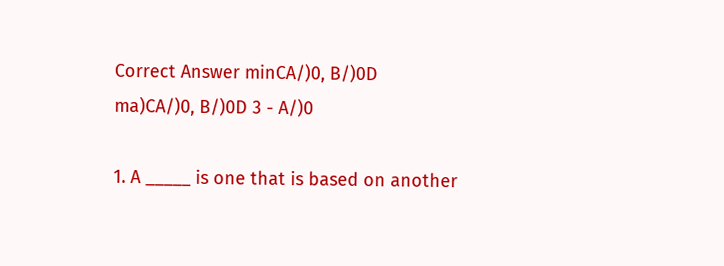Correct Answer minCA/)0, B/)0D ma)CA/)0, B/)0D 3 - A/)0

1. A _____ is one that is based on another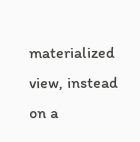materialized view, instead on a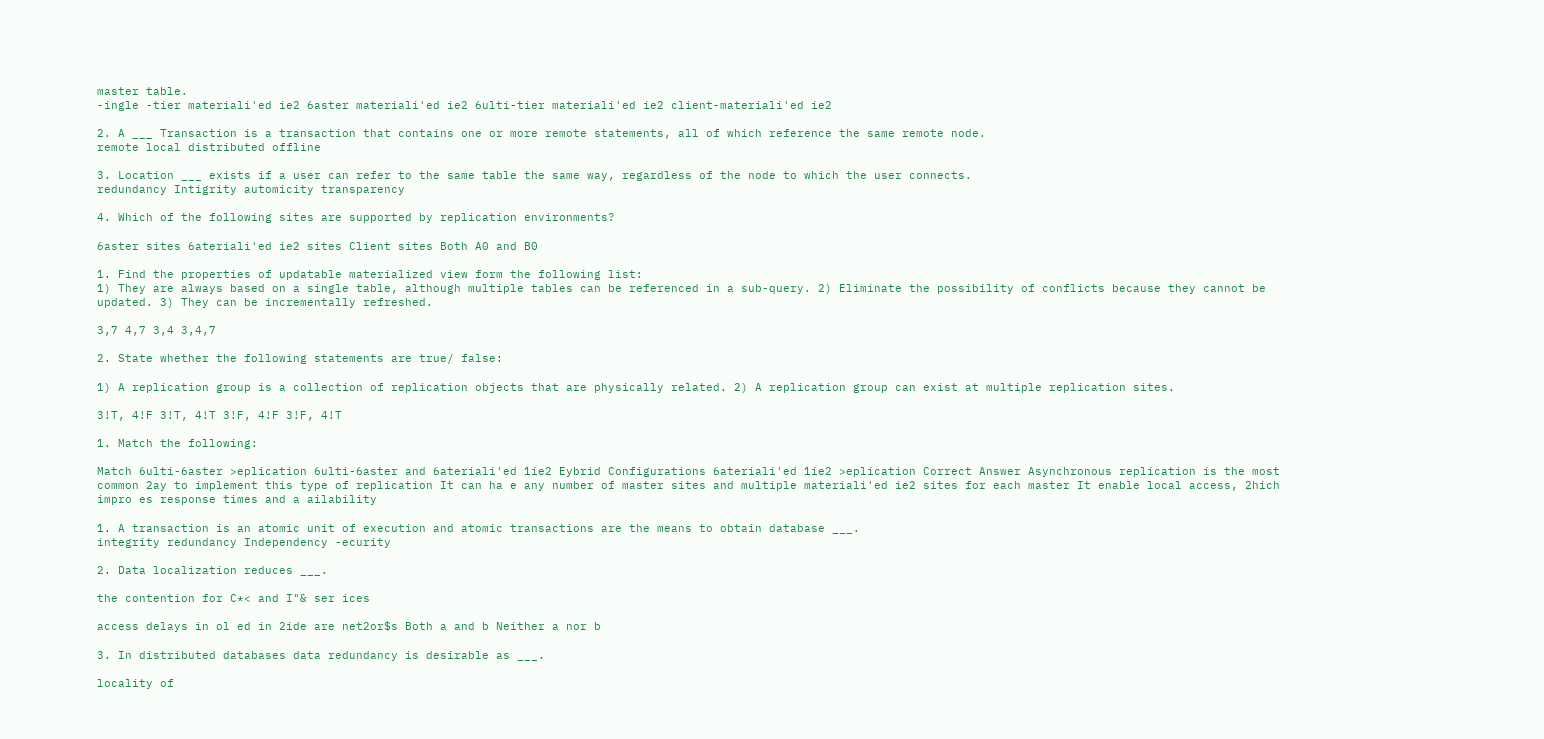master table.
-ingle -tier materiali'ed ie2 6aster materiali'ed ie2 6ulti-tier materiali'ed ie2 client-materiali'ed ie2

2. A ___ Transaction is a transaction that contains one or more remote statements, all of which reference the same remote node.
remote local distributed offline

3. Location ___ exists if a user can refer to the same table the same way, regardless of the node to which the user connects.
redundancy Intigrity automicity transparency

4. Which of the following sites are supported by replication environments?

6aster sites 6ateriali'ed ie2 sites Client sites Both A0 and B0

1. Find the properties of updatable materialized view form the following list:
1) They are always based on a single table, although multiple tables can be referenced in a sub-query. 2) Eliminate the possibility of conflicts because they cannot be updated. 3) They can be incrementally refreshed.

3,7 4,7 3,4 3,4,7

2. State whether the following statements are true/ false:

1) A replication group is a collection of replication objects that are physically related. 2) A replication group can exist at multiple replication sites.

3!T, 4!F 3!T, 4!T 3!F, 4!F 3!F, 4!T

1. Match the following:

Match 6ulti-6aster >eplication 6ulti-6aster and 6ateriali'ed 1ie2 Eybrid Configurations 6ateriali'ed 1ie2 >eplication Correct Answer Asynchronous replication is the most common 2ay to implement this type of replication It can ha e any number of master sites and multiple materiali'ed ie2 sites for each master It enable local access, 2hich impro es response times and a ailability

1. A transaction is an atomic unit of execution and atomic transactions are the means to obtain database ___.
integrity redundancy Independency -ecurity

2. Data localization reduces ___.

the contention for C*< and I"& ser ices

access delays in ol ed in 2ide are net2or$s Both a and b Neither a nor b

3. In distributed databases data redundancy is desirable as ___.

locality of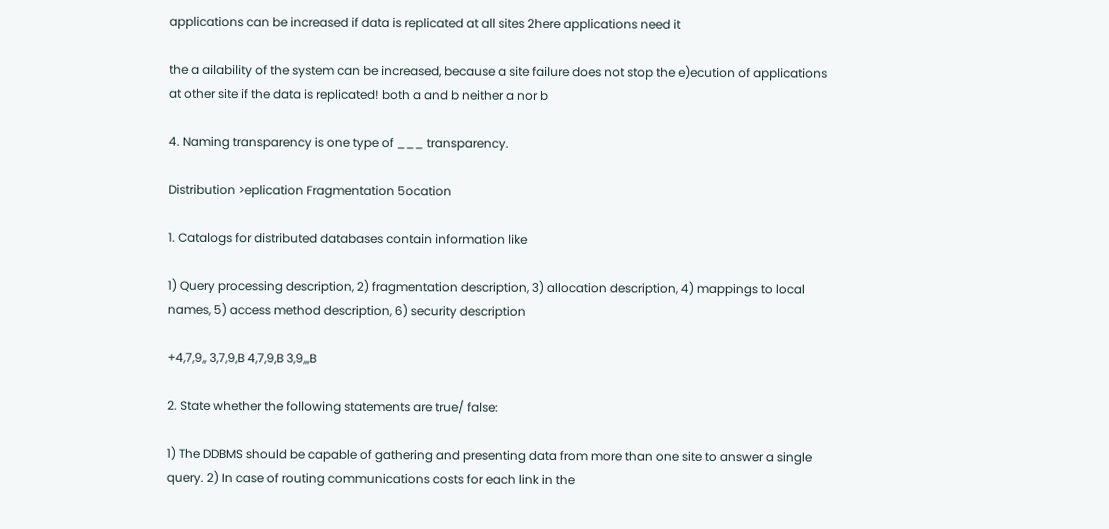applications can be increased if data is replicated at all sites 2here applications need it

the a ailability of the system can be increased, because a site failure does not stop the e)ecution of applications at other site if the data is replicated! both a and b neither a nor b

4. Naming transparency is one type of ___ transparency.

Distribution >eplication Fragmentation 5ocation

1. Catalogs for distributed databases contain information like

1) Query processing description, 2) fragmentation description, 3) allocation description, 4) mappings to local names, 5) access method description, 6) security description

+4,7,9,, 3,7,9,B 4,7,9,B 3,9,,,B

2. State whether the following statements are true/ false:

1) The DDBMS should be capable of gathering and presenting data from more than one site to answer a single query. 2) In case of routing communications costs for each link in the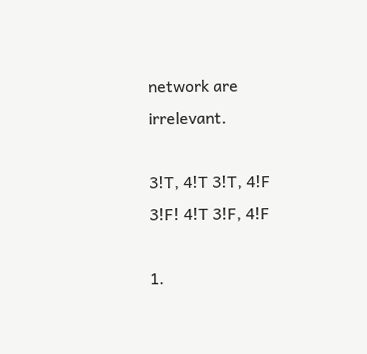network are irrelevant.

3!T, 4!T 3!T, 4!F 3!F! 4!T 3!F, 4!F

1.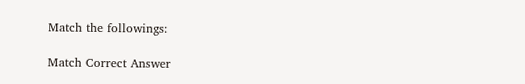Match the followings:

Match Correct Answer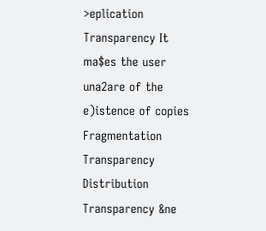>eplication Transparency It ma$es the user una2are of the e)istence of copies Fragmentation Transparency Distribution Transparency &ne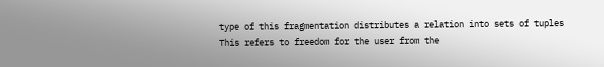type of this fragmentation distributes a relation into sets of tuples This refers to freedom for the user from the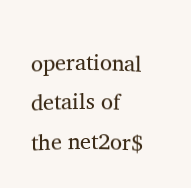operational details of the net2or$